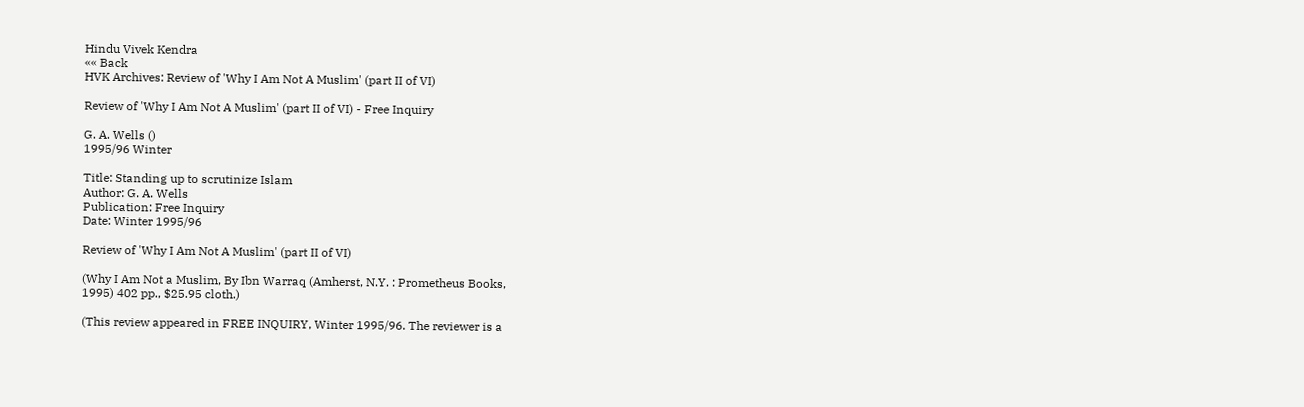Hindu Vivek Kendra
«« Back
HVK Archives: Review of 'Why I Am Not A Muslim' (part II of VI)

Review of 'Why I Am Not A Muslim' (part II of VI) - Free Inquiry

G. A. Wells ()
1995/96 Winter

Title: Standing up to scrutinize Islam
Author: G. A. Wells
Publication: Free Inquiry
Date: Winter 1995/96

Review of 'Why I Am Not A Muslim' (part II of VI)

(Why I Am Not a Muslim, By Ibn Warraq (Amherst, N.Y. : Prometheus Books,
1995) 402 pp., $25.95 cloth.)

(This review appeared in FREE INQUIRY, Winter 1995/96. The reviewer is a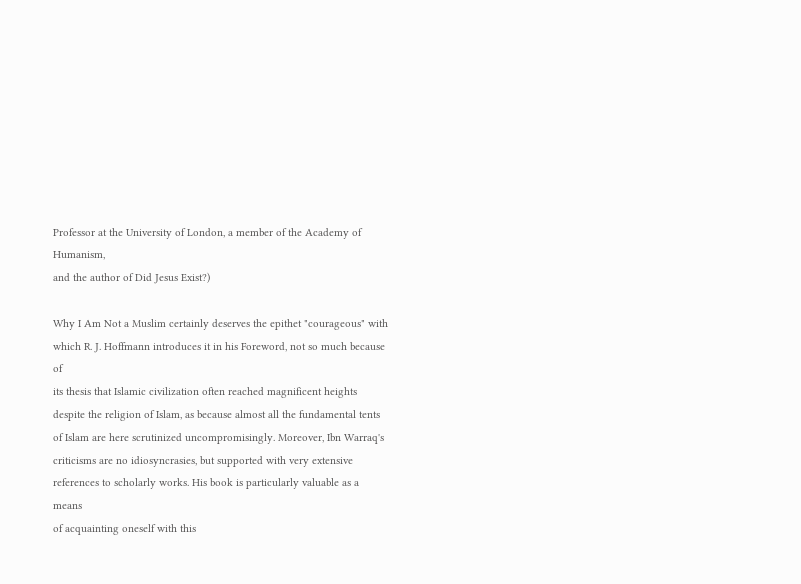Professor at the University of London, a member of the Academy of Humanism,
and the author of Did Jesus Exist?)

Why I Am Not a Muslim certainly deserves the epithet "courageous" with
which R. J. Hoffmann introduces it in his Foreword, not so much because of
its thesis that Islamic civilization often reached magnificent heights
despite the religion of Islam, as because almost all the fundamental tents
of Islam are here scrutinized uncompromisingly. Moreover, Ibn Warraq's
criticisms are no idiosyncrasies, but supported with very extensive
references to scholarly works. His book is particularly valuable as a means
of acquainting oneself with this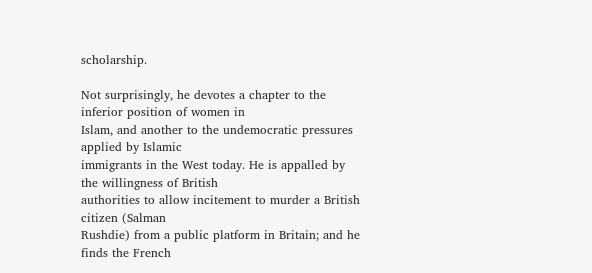scholarship.

Not surprisingly, he devotes a chapter to the inferior position of women in
Islam, and another to the undemocratic pressures applied by Islamic
immigrants in the West today. He is appalled by the willingness of British
authorities to allow incitement to murder a British citizen (Salman
Rushdie) from a public platform in Britain; and he finds the French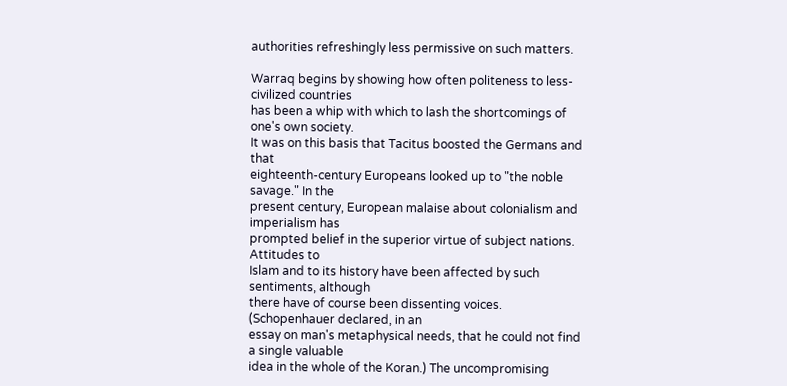authorities refreshingly less permissive on such matters.

Warraq begins by showing how often politeness to less-civilized countries
has been a whip with which to lash the shortcomings of one's own society.
It was on this basis that Tacitus boosted the Germans and that
eighteenth-century Europeans looked up to "the noble savage." In the
present century, European malaise about colonialism and imperialism has
prompted belief in the superior virtue of subject nations. Attitudes to
Islam and to its history have been affected by such sentiments, although
there have of course been dissenting voices. (Schopenhauer declared, in an
essay on man's metaphysical needs, that he could not find a single valuable
idea in the whole of the Koran.) The uncompromising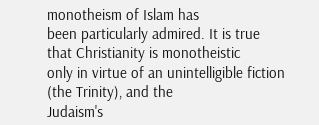monotheism of Islam has
been particularly admired. It is true that Christianity is monotheistic
only in virtue of an unintelligible fiction (the Trinity), and the
Judaism's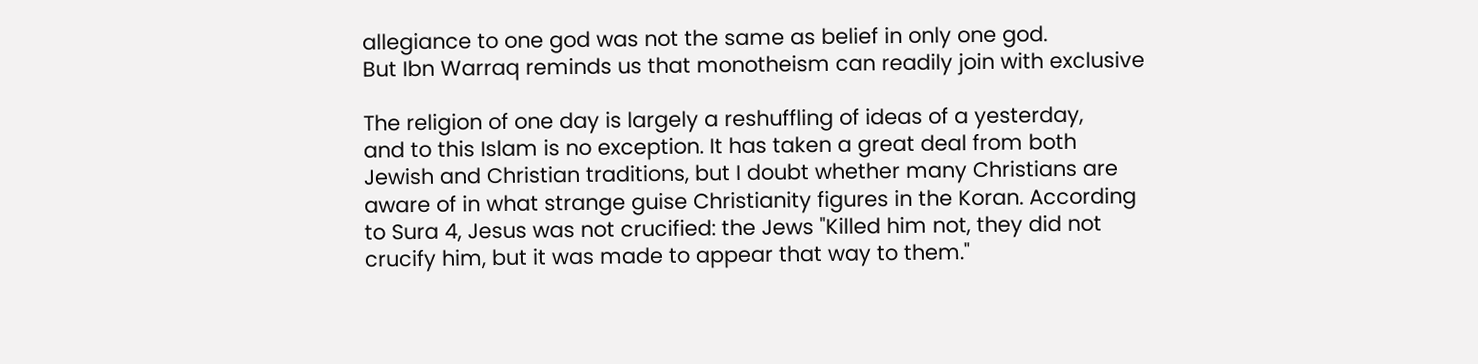allegiance to one god was not the same as belief in only one god.
But Ibn Warraq reminds us that monotheism can readily join with exclusive

The religion of one day is largely a reshuffling of ideas of a yesterday,
and to this Islam is no exception. It has taken a great deal from both
Jewish and Christian traditions, but I doubt whether many Christians are
aware of in what strange guise Christianity figures in the Koran. According
to Sura 4, Jesus was not crucified: the Jews "Killed him not, they did not
crucify him, but it was made to appear that way to them."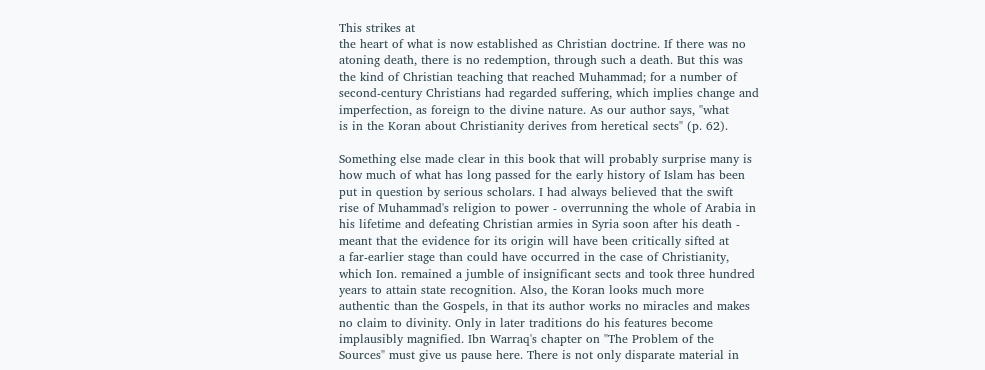This strikes at
the heart of what is now established as Christian doctrine. If there was no
atoning death, there is no redemption, through such a death. But this was
the kind of Christian teaching that reached Muhammad; for a number of
second-century Christians had regarded suffering, which implies change and
imperfection, as foreign to the divine nature. As our author says, "what
is in the Koran about Christianity derives from heretical sects" (p. 62).

Something else made clear in this book that will probably surprise many is
how much of what has long passed for the early history of Islam has been
put in question by serious scholars. I had always believed that the swift
rise of Muhammad's religion to power - overrunning the whole of Arabia in
his lifetime and defeating Christian armies in Syria soon after his death -
meant that the evidence for its origin will have been critically sifted at
a far-earlier stage than could have occurred in the case of Christianity,
which Ion. remained a jumble of insignificant sects and took three hundred
years to attain state recognition. Also, the Koran looks much more
authentic than the Gospels, in that its author works no miracles and makes
no claim to divinity. Only in later traditions do his features become
implausibly magnified. Ibn Warraq's chapter on "The Problem of the
Sources" must give us pause here. There is not only disparate material in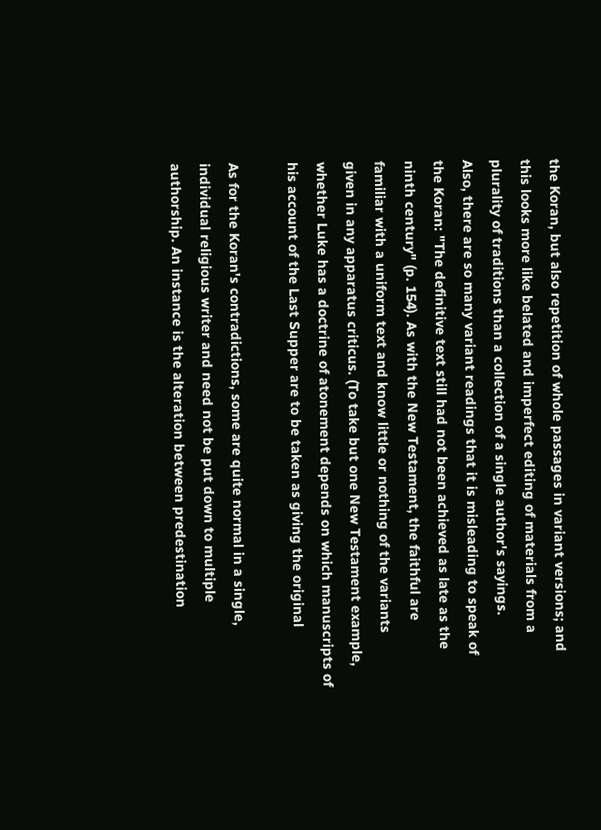the Koran, but also repetition of whole passages in variant versions; and
this looks more like belated and imperfect editing of materials from a
plurality of traditions than a collection of a single author's sayings.
Also, there are so many variant readings that it is misleading to speak of
the Koran: "The definitive text still had not been achieved as late as the
ninth century" (p. 154). As with the New Testament, the faithful are
familiar with a uniform text and know little or nothing of the variants
given in any apparatus criticus. (To take but one New Testament example,
whether Luke has a doctrine of atonement depends on which manuscripts of
his account of the Last Supper are to be taken as giving the original

As for the Koran's contradictions, some are quite normal in a single,
individual religious writer and need not be put down to multiple
authorship. An instance is the alteration between predestination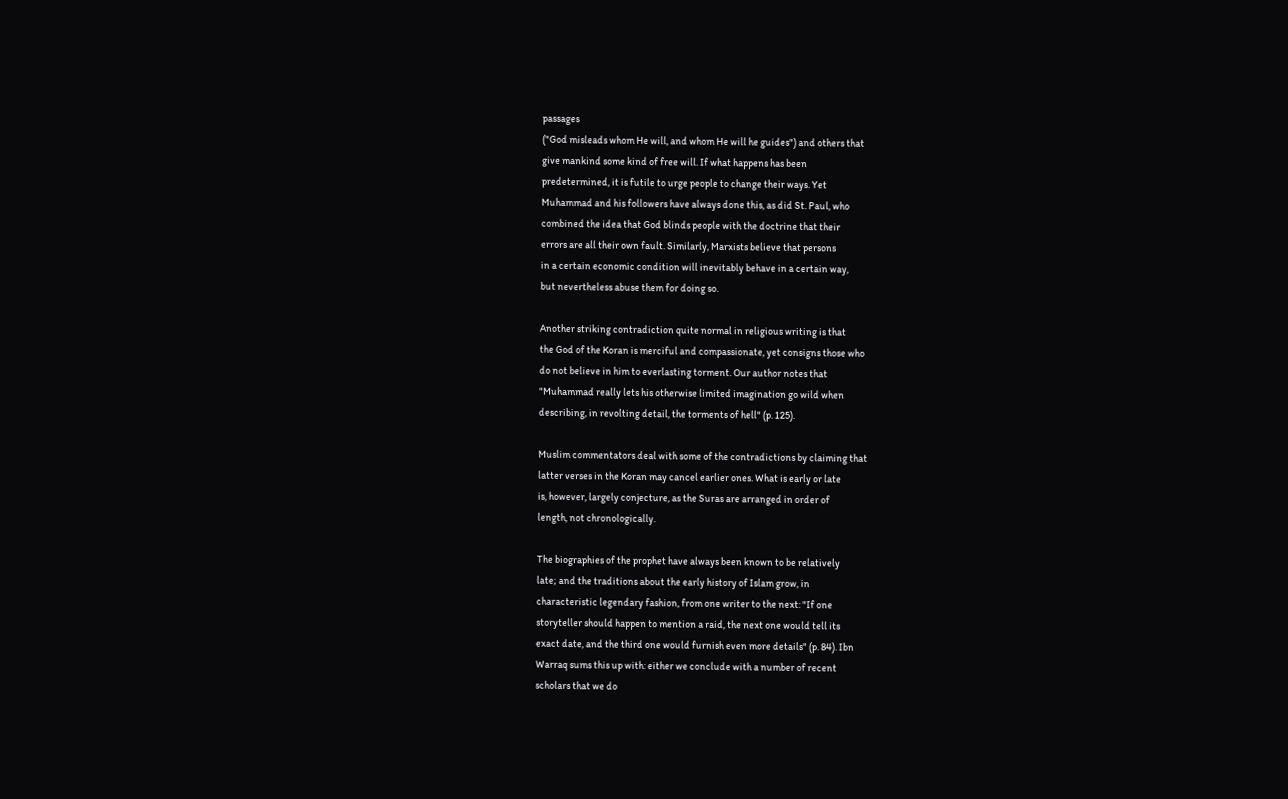passages
("God misleads whom He will, and whom He will he guides") and others that
give mankind some kind of free will. If what happens has been
predetermined, it is futile to urge people to change their ways. Yet
Muhammad and his followers have always done this, as did St. Paul, who
combined the idea that God blinds people with the doctrine that their
errors are all their own fault. Similarly, Marxists believe that persons
in a certain economic condition will inevitably behave in a certain way,
but nevertheless abuse them for doing so.

Another striking contradiction quite normal in religious writing is that
the God of the Koran is merciful and compassionate, yet consigns those who
do not believe in him to everlasting torment. Our author notes that
"Muhammad really lets his otherwise limited imagination go wild when
describing, in revolting detail, the torments of hell" (p. 125).

Muslim commentators deal with some of the contradictions by claiming that
latter verses in the Koran may cancel earlier ones. What is early or late
is, however, largely conjecture, as the Suras are arranged in order of
length, not chronologically.

The biographies of the prophet have always been known to be relatively
late; and the traditions about the early history of Islam grow, in
characteristic legendary fashion, from one writer to the next: "If one
storyteller should happen to mention a raid, the next one would tell its
exact date, and the third one would furnish even more details" (p. 84). Ibn
Warraq sums this up with: either we conclude with a number of recent
scholars that we do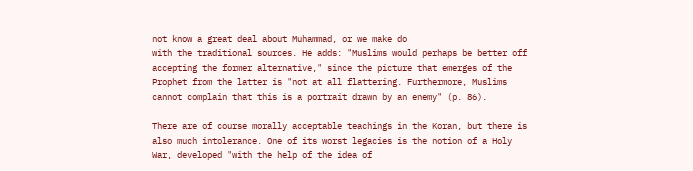not know a great deal about Muhammad, or we make do
with the traditional sources. He adds: "Muslims would perhaps be better off
accepting the former alternative," since the picture that emerges of the
Prophet from the latter is "not at all flattering. Furthermore, Muslims
cannot complain that this is a portrait drawn by an enemy" (p. 86).

There are of course morally acceptable teachings in the Koran, but there is
also much intolerance. One of its worst legacies is the notion of a Holy
War, developed "with the help of the idea of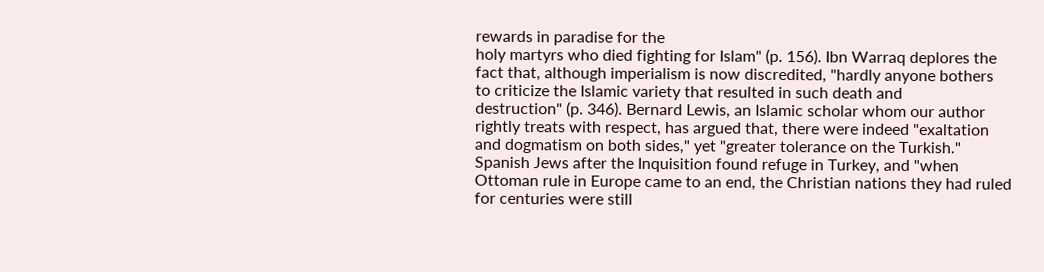rewards in paradise for the
holy martyrs who died fighting for Islam" (p. 156). Ibn Warraq deplores the
fact that, although imperialism is now discredited, "hardly anyone bothers
to criticize the Islamic variety that resulted in such death and
destruction" (p. 346). Bernard Lewis, an Islamic scholar whom our author
rightly treats with respect, has argued that, there were indeed "exaltation
and dogmatism on both sides," yet "greater tolerance on the Turkish."
Spanish Jews after the Inquisition found refuge in Turkey, and "when
Ottoman rule in Europe came to an end, the Christian nations they had ruled
for centuries were still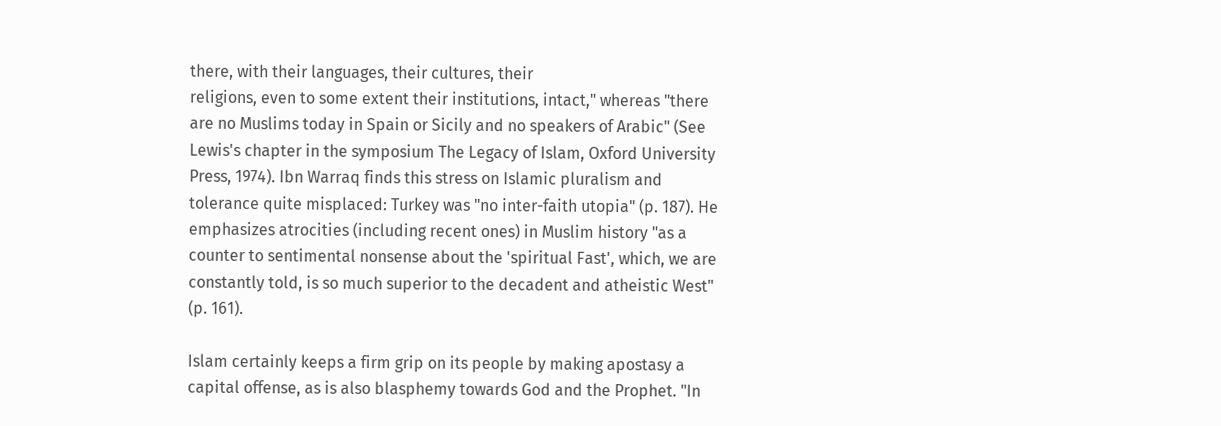there, with their languages, their cultures, their
religions, even to some extent their institutions, intact," whereas "there
are no Muslims today in Spain or Sicily and no speakers of Arabic" (See
Lewis's chapter in the symposium The Legacy of Islam, Oxford University
Press, 1974). Ibn Warraq finds this stress on Islamic pluralism and
tolerance quite misplaced: Turkey was "no inter-faith utopia" (p. 187). He
emphasizes atrocities (including recent ones) in Muslim history "as a
counter to sentimental nonsense about the 'spiritual Fast', which, we are
constantly told, is so much superior to the decadent and atheistic West"
(p. 161).

Islam certainly keeps a firm grip on its people by making apostasy a
capital offense, as is also blasphemy towards God and the Prophet. "In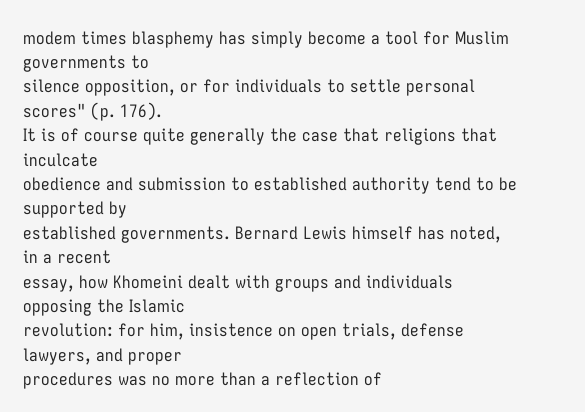modem times blasphemy has simply become a tool for Muslim governments to
silence opposition, or for individuals to settle personal scores" (p. 176).
It is of course quite generally the case that religions that inculcate
obedience and submission to established authority tend to be supported by
established governments. Bernard Lewis himself has noted, in a recent
essay, how Khomeini dealt with groups and individuals opposing the Islamic
revolution: for him, insistence on open trials, defense lawyers, and proper
procedures was no more than a reflection of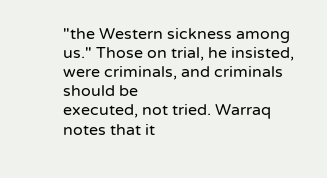"the Western sickness among
us." Those on trial, he insisted, were criminals, and criminals should be
executed, not tried. Warraq notes that it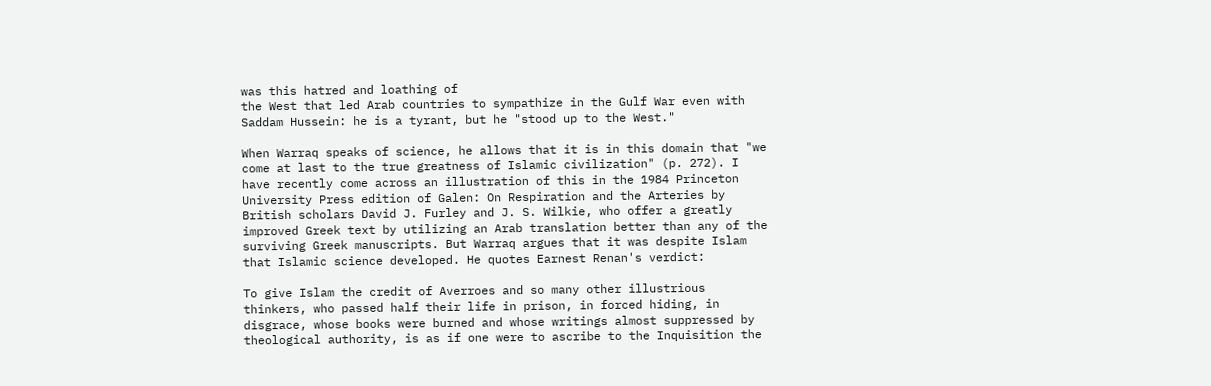was this hatred and loathing of
the West that led Arab countries to sympathize in the Gulf War even with
Saddam Hussein: he is a tyrant, but he "stood up to the West."

When Warraq speaks of science, he allows that it is in this domain that "we
come at last to the true greatness of Islamic civilization" (p. 272). I
have recently come across an illustration of this in the 1984 Princeton
University Press edition of Galen: On Respiration and the Arteries by
British scholars David J. Furley and J. S. Wilkie, who offer a greatly
improved Greek text by utilizing an Arab translation better than any of the
surviving Greek manuscripts. But Warraq argues that it was despite Islam
that Islamic science developed. He quotes Earnest Renan's verdict:

To give Islam the credit of Averroes and so many other illustrious
thinkers, who passed half their life in prison, in forced hiding, in
disgrace, whose books were burned and whose writings almost suppressed by
theological authority, is as if one were to ascribe to the Inquisition the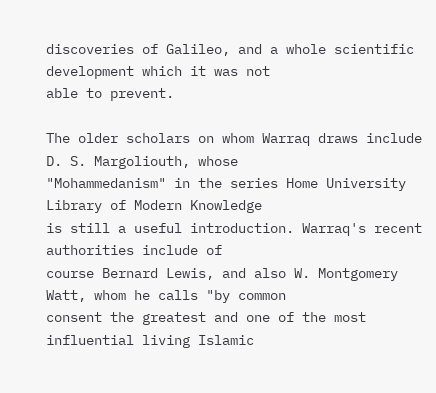discoveries of Galileo, and a whole scientific development which it was not
able to prevent.

The older scholars on whom Warraq draws include D. S. Margoliouth, whose
"Mohammedanism" in the series Home University Library of Modern Knowledge
is still a useful introduction. Warraq's recent authorities include of
course Bernard Lewis, and also W. Montgomery Watt, whom he calls "by common
consent the greatest and one of the most influential living Islamic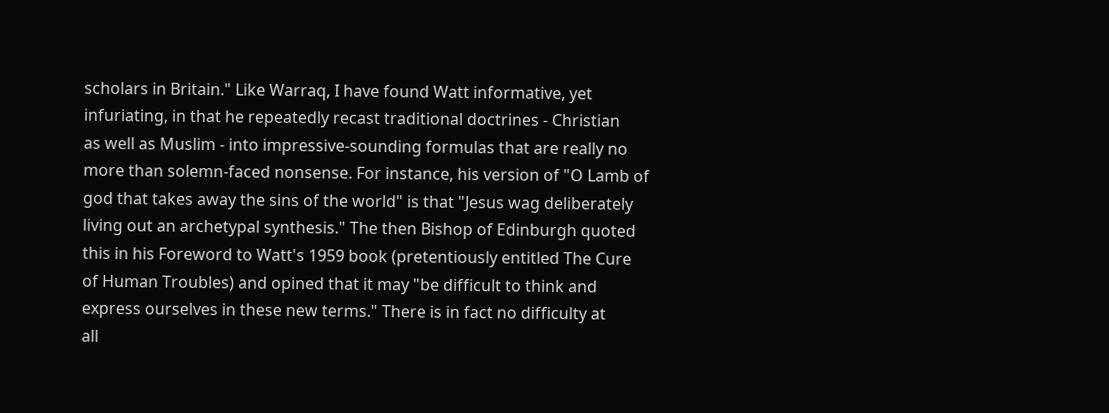scholars in Britain." Like Warraq, I have found Watt informative, yet
infuriating, in that he repeatedly recast traditional doctrines - Christian
as well as Muslim - into impressive-sounding formulas that are really no
more than solemn-faced nonsense. For instance, his version of "O Lamb of
god that takes away the sins of the world" is that "Jesus wag deliberately
living out an archetypal synthesis." The then Bishop of Edinburgh quoted
this in his Foreword to Watt's 1959 book (pretentiously entitled The Cure
of Human Troubles) and opined that it may "be difficult to think and
express ourselves in these new terms." There is in fact no difficulty at
all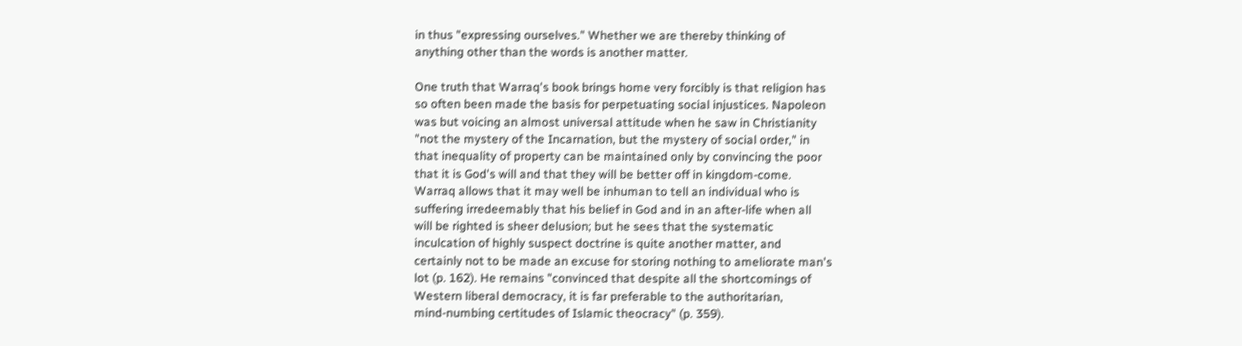in thus "expressing ourselves." Whether we are thereby thinking of
anything other than the words is another matter.

One truth that Warraq's book brings home very forcibly is that religion has
so often been made the basis for perpetuating social injustices. Napoleon
was but voicing an almost universal attitude when he saw in Christianity
"not the mystery of the Incarnation, but the mystery of social order," in
that inequality of property can be maintained only by convincing the poor
that it is God's will and that they will be better off in kingdom-come.
Warraq allows that it may well be inhuman to tell an individual who is
suffering irredeemably that his belief in God and in an after-life when all
will be righted is sheer delusion; but he sees that the systematic
inculcation of highly suspect doctrine is quite another matter, and
certainly not to be made an excuse for storing nothing to ameliorate man's
lot (p. 162). He remains "convinced that despite all the shortcomings of
Western liberal democracy, it is far preferable to the authoritarian,
mind-numbing certitudes of Islamic theocracy" (p. 359).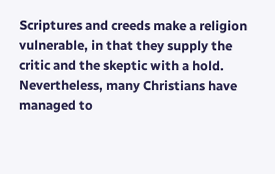Scriptures and creeds make a religion vulnerable, in that they supply the
critic and the skeptic with a hold. Nevertheless, many Christians have
managed to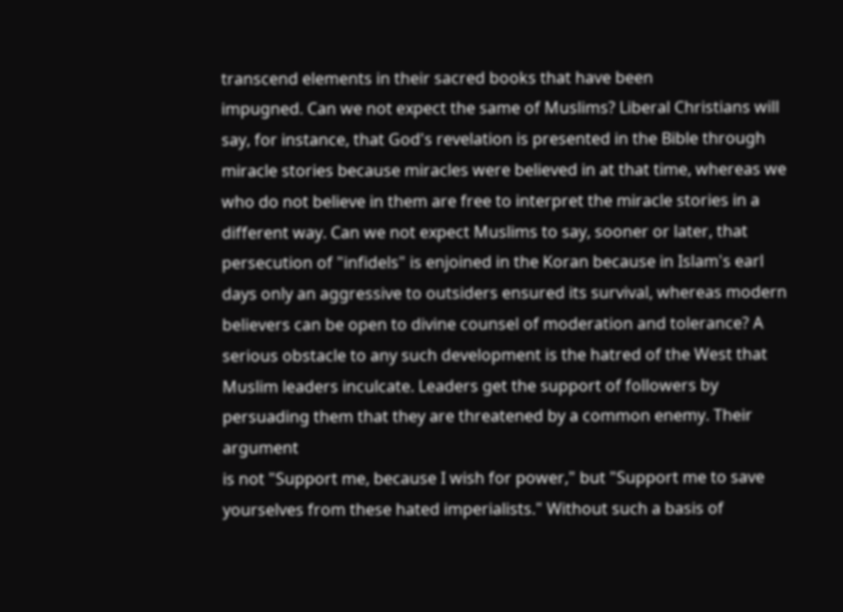transcend elements in their sacred books that have been
impugned. Can we not expect the same of Muslims? Liberal Christians will
say, for instance, that God's revelation is presented in the Bible through
miracle stories because miracles were believed in at that time, whereas we
who do not believe in them are free to interpret the miracle stories in a
different way. Can we not expect Muslims to say, sooner or later, that
persecution of "infidels" is enjoined in the Koran because in Islam's earl
days only an aggressive to outsiders ensured its survival, whereas modern
believers can be open to divine counsel of moderation and tolerance? A
serious obstacle to any such development is the hatred of the West that
Muslim leaders inculcate. Leaders get the support of followers by
persuading them that they are threatened by a common enemy. Their argument
is not "Support me, because I wish for power," but "Support me to save
yourselves from these hated imperialists." Without such a basis of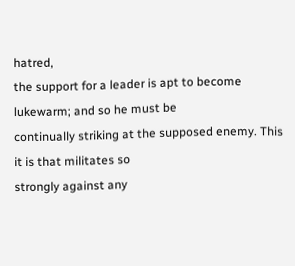hatred,
the support for a leader is apt to become lukewarm; and so he must be
continually striking at the supposed enemy. This it is that militates so
strongly against any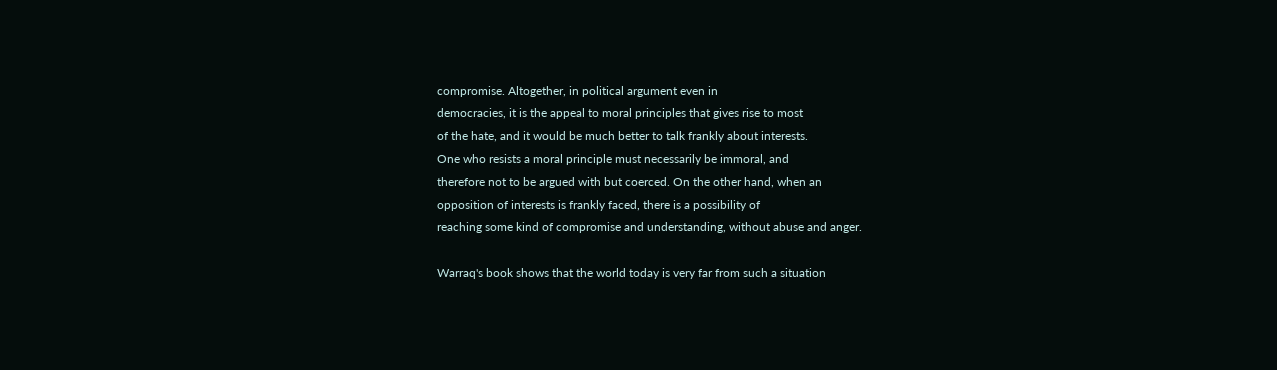compromise. Altogether, in political argument even in
democracies, it is the appeal to moral principles that gives rise to most
of the hate, and it would be much better to talk frankly about interests.
One who resists a moral principle must necessarily be immoral, and
therefore not to be argued with but coerced. On the other hand, when an
opposition of interests is frankly faced, there is a possibility of
reaching some kind of compromise and understanding, without abuse and anger.

Warraq's book shows that the world today is very far from such a situation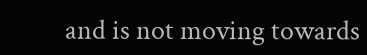and is not moving towards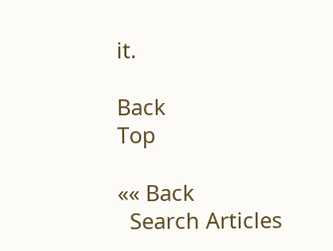it.

Back                          Top

«« Back
  Search Articles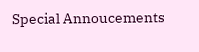Special Annoucements